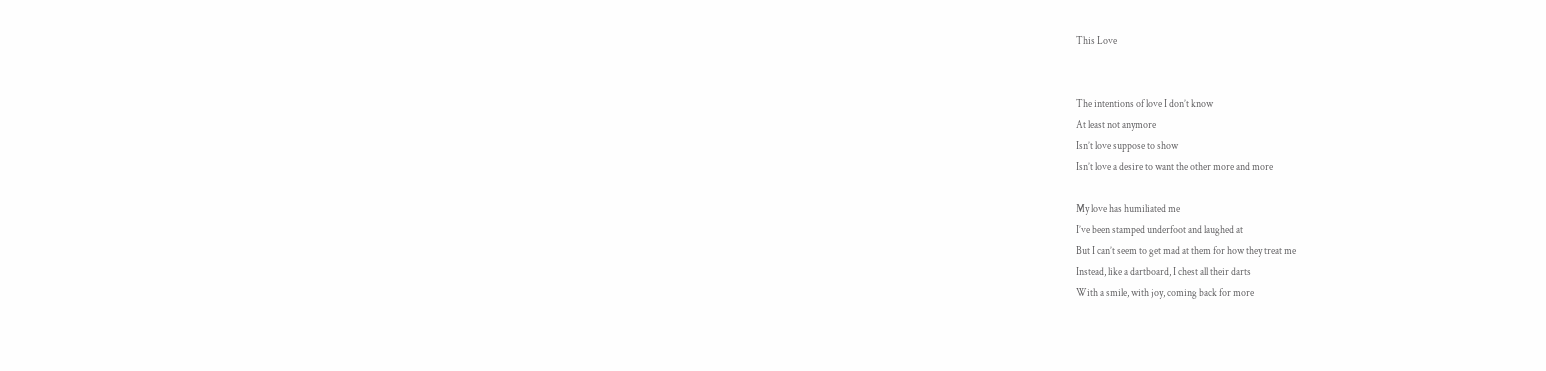This Love


The intentions of love I don’t know
At least not anymore
Isn’t love suppose to show
Isn’t love a desire to want the other more and more

My love has humiliated me
I’ve been stamped underfoot and laughed at
But I can’t seem to get mad at them for how they treat me
Instead, like a dartboard, I chest all their darts
With a smile, with joy, coming back for more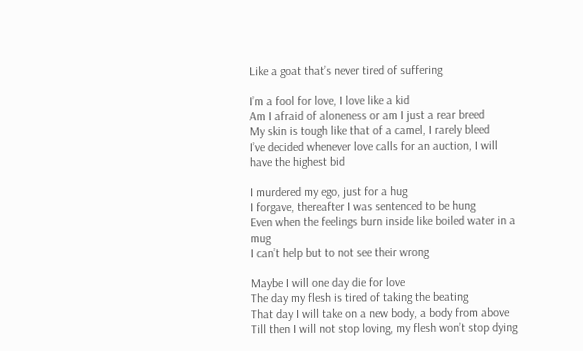Like a goat that’s never tired of suffering

I’m a fool for love, I love like a kid
Am I afraid of aloneness or am I just a rear breed
My skin is tough like that of a camel, I rarely bleed
I’ve decided whenever love calls for an auction, I will have the highest bid

I murdered my ego, just for a hug
I forgave, thereafter I was sentenced to be hung
Even when the feelings burn inside like boiled water in a mug
I can’t help but to not see their wrong

Maybe I will one day die for love
The day my flesh is tired of taking the beating
That day I will take on a new body, a body from above
Till then I will not stop loving, my flesh won’t stop dying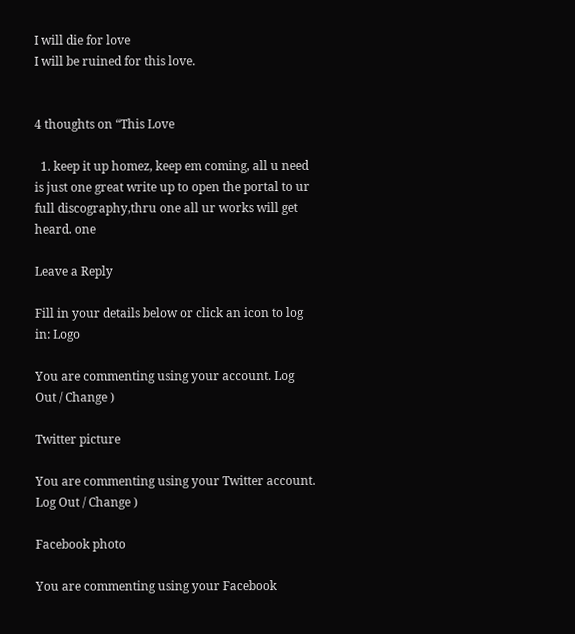I will die for love
I will be ruined for this love.


4 thoughts on “This Love

  1. keep it up homez, keep em coming, all u need is just one great write up to open the portal to ur full discography,thru one all ur works will get heard. one

Leave a Reply

Fill in your details below or click an icon to log in: Logo

You are commenting using your account. Log Out / Change )

Twitter picture

You are commenting using your Twitter account. Log Out / Change )

Facebook photo

You are commenting using your Facebook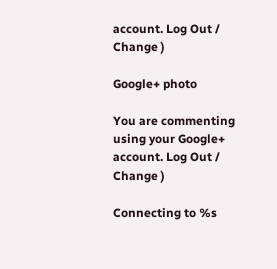account. Log Out / Change )

Google+ photo

You are commenting using your Google+ account. Log Out / Change )

Connecting to %s